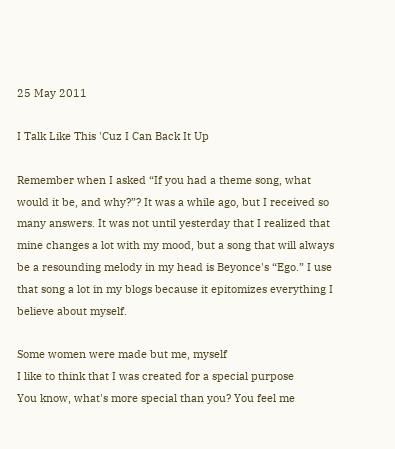25 May 2011

I Talk Like This 'Cuz I Can Back It Up

Remember when I asked “If you had a theme song, what would it be, and why?”? It was a while ago, but I received so many answers. It was not until yesterday that I realized that mine changes a lot with my mood, but a song that will always be a resounding melody in my head is Beyonce's “Ego.” I use that song a lot in my blogs because it epitomizes everything I believe about myself.

Some women were made but me, myself
I like to think that I was created for a special purpose
You know, what's more special than you? You feel me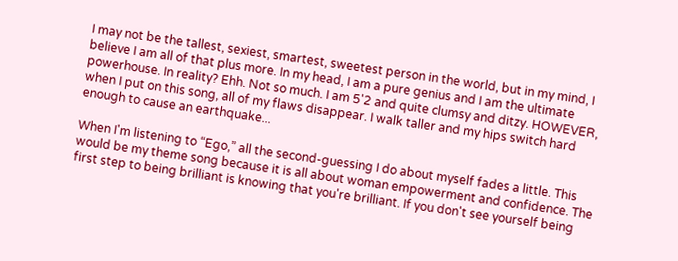I may not be the tallest, sexiest, smartest, sweetest person in the world, but in my mind, I believe I am all of that plus more. In my head, I am a pure genius and I am the ultimate powerhouse. In reality? Ehh. Not so much. I am 5'2 and quite clumsy and ditzy. HOWEVER, when I put on this song, all of my flaws disappear. I walk taller and my hips switch hard enough to cause an earthquake...

When I'm listening to “Ego,” all the second-guessing I do about myself fades a little. This would be my theme song because it is all about woman empowerment and confidence. The first step to being brilliant is knowing that you're brilliant. If you don't see yourself being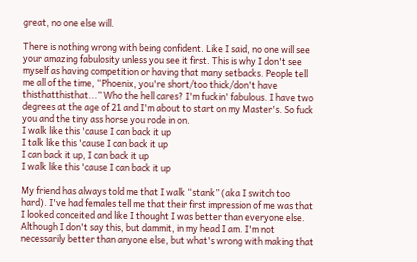great, no one else will.

There is nothing wrong with being confident. Like I said, no one will see your amazing fabulosity unless you see it first. This is why I don't see myself as having competition or having that many setbacks. People tell me all of the time, “Phoenix, you're short/too thick/don't have thisthatthisthat...” Who the hell cares? I'm fuckin' fabulous. I have two degrees at the age of 21 and I'm about to start on my Master's. So fuck you and the tiny ass horse you rode in on.
I walk like this 'cause I can back it up
I talk like this 'cause I can back it up
I can back it up, I can back it up
I walk like this 'cause I can back it up

My friend has always told me that I walk “stank” (aka I switch too hard). I've had females tell me that their first impression of me was that I looked conceited and like I thought I was better than everyone else. Although I don't say this, but dammit, in my head I am. I'm not necessarily better than anyone else, but what's wrong with making that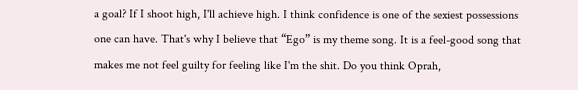a goal? If I shoot high, I'll achieve high. I think confidence is one of the sexiest possessions one can have. That's why I believe that “Ego” is my theme song. It is a feel-good song that makes me not feel guilty for feeling like I'm the shit. Do you think Oprah,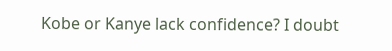Kobe or Kanye lack confidence? I doubt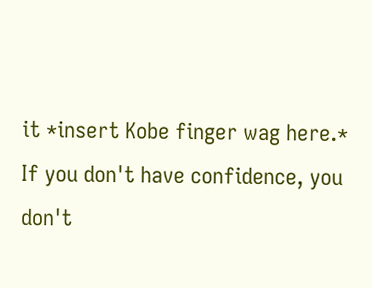it *insert Kobe finger wag here.* If you don't have confidence, you don't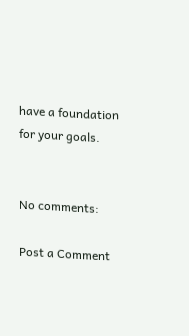have a foundation for your goals.


No comments:

Post a Comment